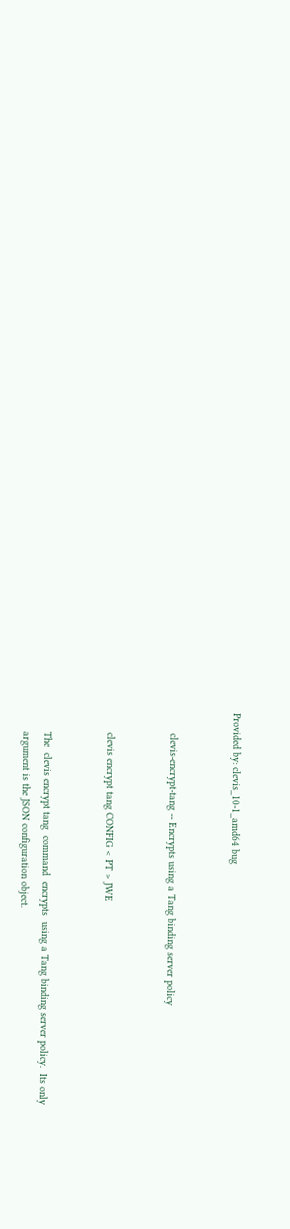Provided by: clevis_10-1_amd64 bug


       clevis-encrypt-tang -- Encrypts using a Tang binding server policy


       clevis encrypt tang CONFIG < PT > JWE


       The  clevis encrypt tang  command  encrypts  using a Tang binding server policy.  Its only
       argument is the JSON configuration object.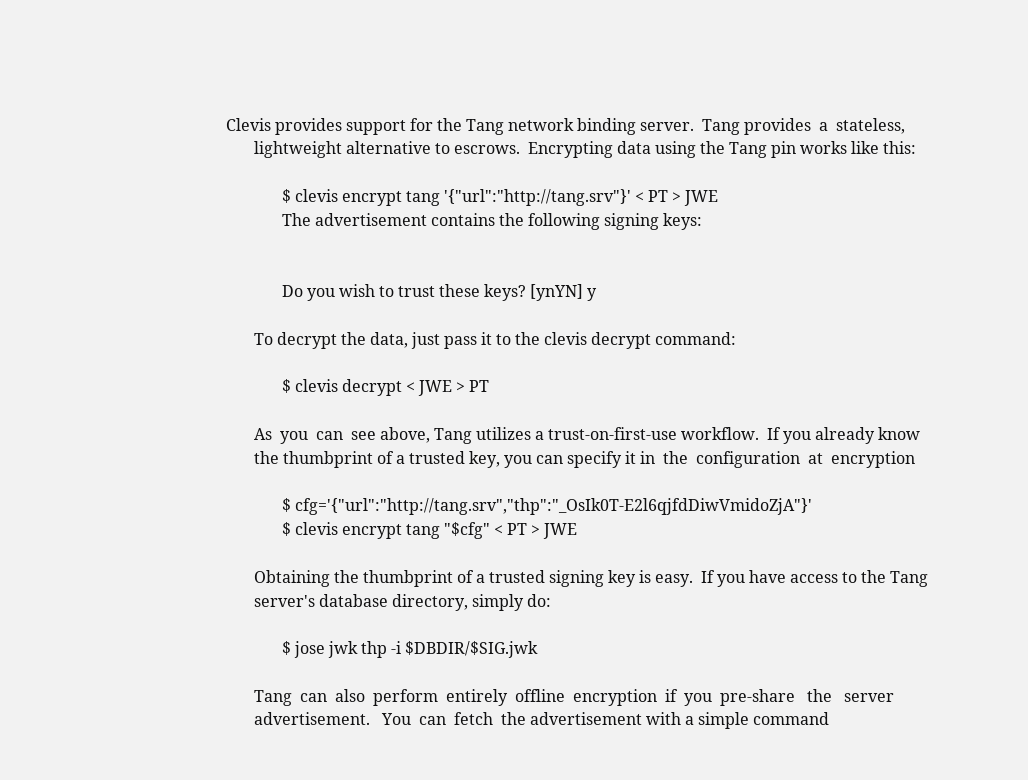Clevis provides support for the Tang network binding server.  Tang provides  a  stateless,
       lightweight alternative to escrows.  Encrypting data using the Tang pin works like this:

              $ clevis encrypt tang '{"url":"http://tang.srv"}' < PT > JWE
              The advertisement contains the following signing keys:


              Do you wish to trust these keys? [ynYN] y

       To decrypt the data, just pass it to the clevis decrypt command:

              $ clevis decrypt < JWE > PT

       As  you  can  see above, Tang utilizes a trust-on-first-use workflow.  If you already know
       the thumbprint of a trusted key, you can specify it in  the  configuration  at  encryption

              $ cfg='{"url":"http://tang.srv","thp":"_OsIk0T-E2l6qjfdDiwVmidoZjA"}'
              $ clevis encrypt tang "$cfg" < PT > JWE

       Obtaining the thumbprint of a trusted signing key is easy.  If you have access to the Tang
       server's database directory, simply do:

              $ jose jwk thp -i $DBDIR/$SIG.jwk

       Tang  can  also  perform  entirely  offline  encryption  if  you  pre-share   the   server
       advertisement.   You  can  fetch  the advertisement with a simple command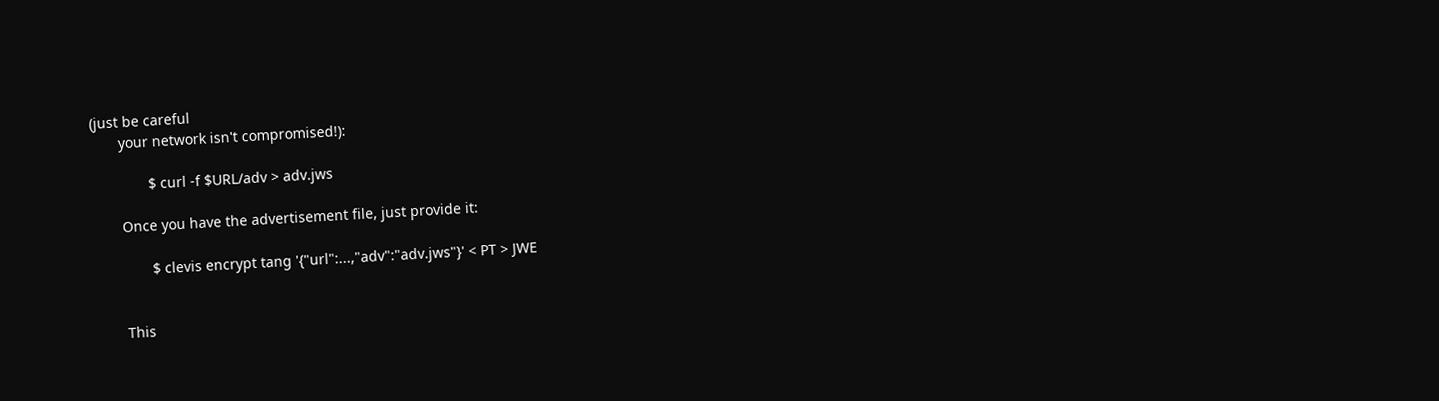(just be careful
       your network isn't compromised!):

              $ curl -f $URL/adv > adv.jws

       Once you have the advertisement file, just provide it:

              $ clevis encrypt tang '{"url":...,"adv":"adv.jws"}' < PT > JWE


       This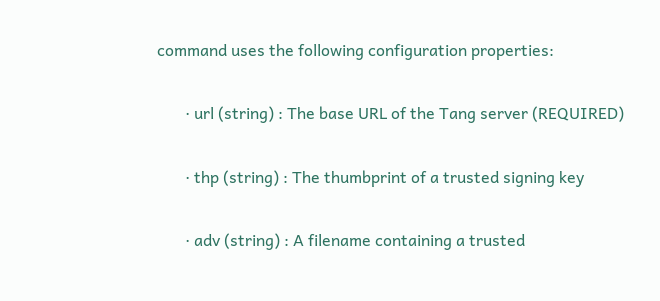command uses the following configuration properties:

       · url (string) : The base URL of the Tang server (REQUIRED)

       · thp (string) : The thumbprint of a trusted signing key

       · adv (string) : A filename containing a trusted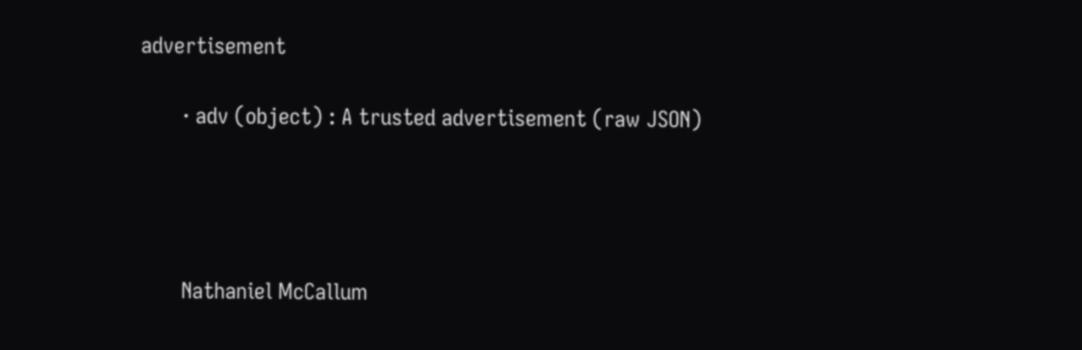advertisement

       · adv (object) : A trusted advertisement (raw JSON)




       Nathaniel McCallum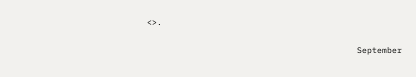<>.

                                          September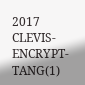2017                   CLEVIS-ENCRYPT-TANG(1)